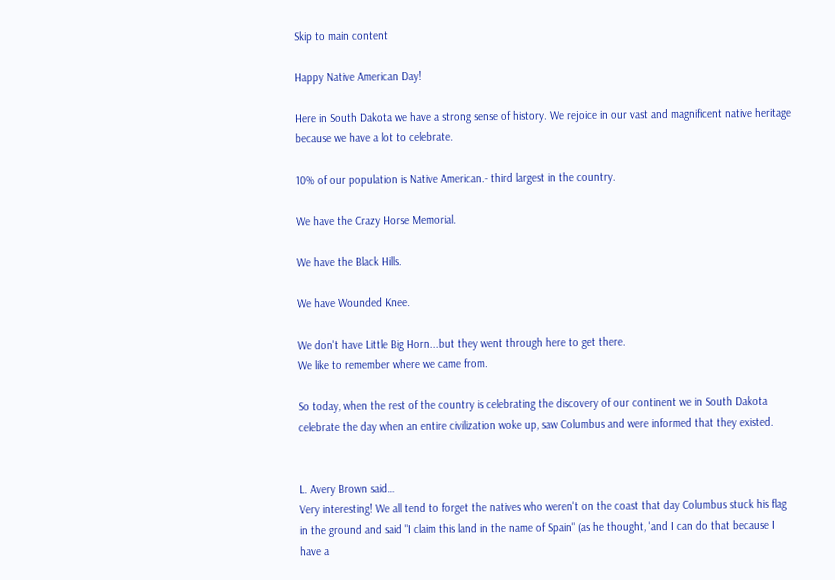Skip to main content

Happy Native American Day!

Here in South Dakota we have a strong sense of history. We rejoice in our vast and magnificent native heritage because we have a lot to celebrate.

10% of our population is Native American.- third largest in the country.

We have the Crazy Horse Memorial.

We have the Black Hills.

We have Wounded Knee.

We don't have Little Big Horn...but they went through here to get there.
We like to remember where we came from.

So today, when the rest of the country is celebrating the discovery of our continent we in South Dakota celebrate the day when an entire civilization woke up, saw Columbus and were informed that they existed.


L. Avery Brown said…
Very interesting! We all tend to forget the natives who weren't on the coast that day Columbus stuck his flag in the ground and said "I claim this land in the name of Spain" (as he thought, 'and I can do that because I have a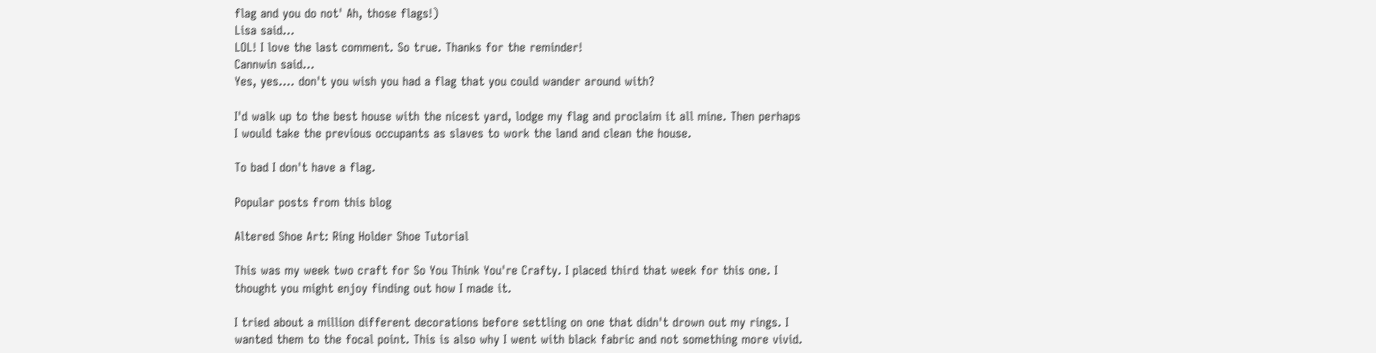flag and you do not' Ah, those flags!)
Lisa said…
LOL! I love the last comment. So true. Thanks for the reminder!
Cannwin said…
Yes, yes.... don't you wish you had a flag that you could wander around with?

I'd walk up to the best house with the nicest yard, lodge my flag and proclaim it all mine. Then perhaps I would take the previous occupants as slaves to work the land and clean the house.

To bad I don't have a flag.

Popular posts from this blog

Altered Shoe Art: Ring Holder Shoe Tutorial

This was my week two craft for So You Think You're Crafty. I placed third that week for this one. I thought you might enjoy finding out how I made it.

I tried about a million different decorations before settling on one that didn't drown out my rings. I wanted them to the focal point. This is also why I went with black fabric and not something more vivid.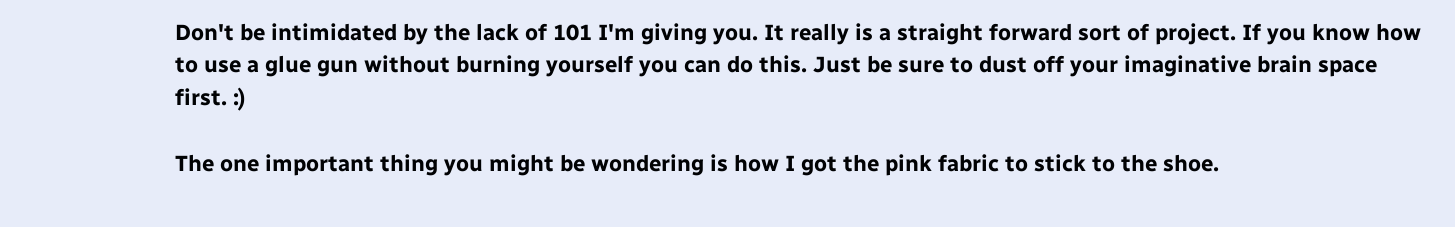Don't be intimidated by the lack of 101 I'm giving you. It really is a straight forward sort of project. If you know how to use a glue gun without burning yourself you can do this. Just be sure to dust off your imaginative brain space first. :)

The one important thing you might be wondering is how I got the pink fabric to stick to the shoe.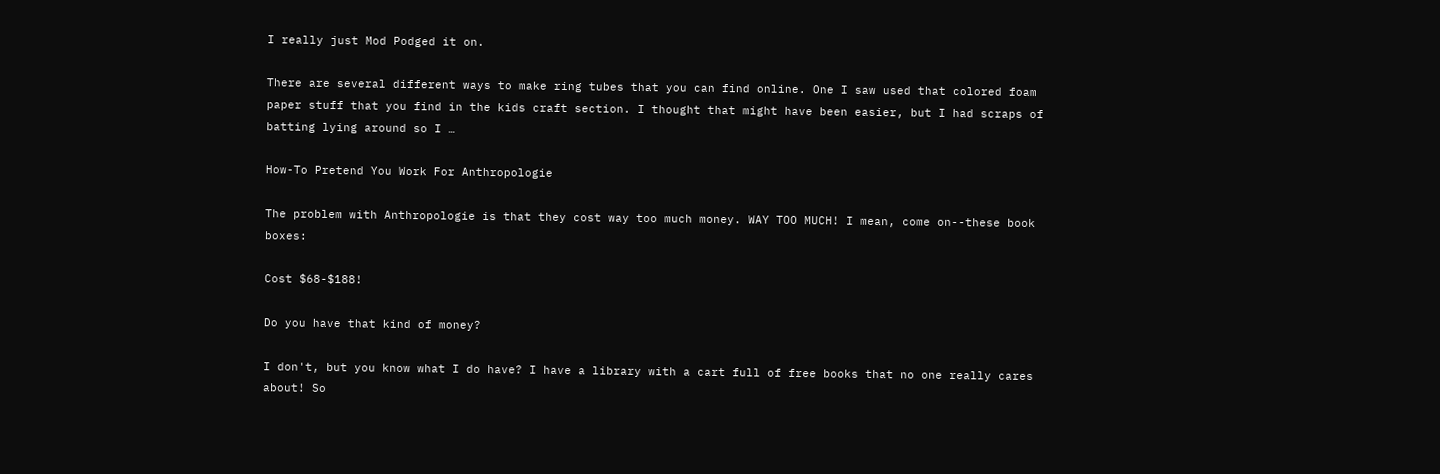I really just Mod Podged it on.

There are several different ways to make ring tubes that you can find online. One I saw used that colored foam paper stuff that you find in the kids craft section. I thought that might have been easier, but I had scraps of batting lying around so I …

How-To Pretend You Work For Anthropologie

The problem with Anthropologie is that they cost way too much money. WAY TOO MUCH! I mean, come on--these book boxes:

Cost $68-$188!

Do you have that kind of money?

I don't, but you know what I do have? I have a library with a cart full of free books that no one really cares about! So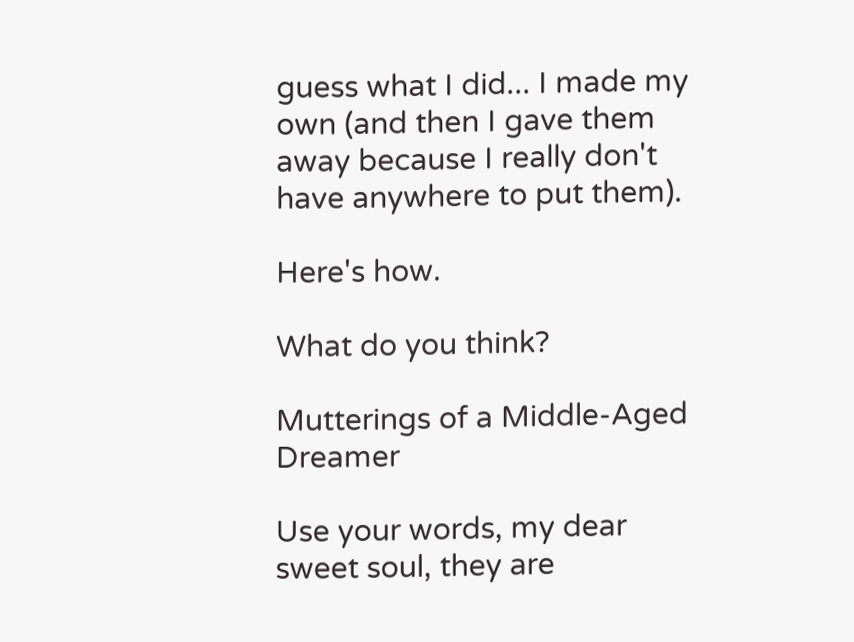guess what I did... I made my own (and then I gave them away because I really don't have anywhere to put them).

Here's how.

What do you think?

Mutterings of a Middle-Aged Dreamer

Use your words, my dear sweet soul, they are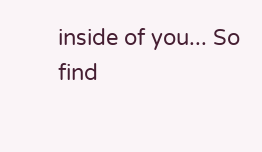inside of you... So find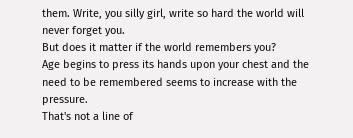them. Write, you silly girl, write so hard the world will never forget you.
But does it matter if the world remembers you?
Age begins to press its hands upon your chest and the need to be remembered seems to increase with the pressure.
That's not a line of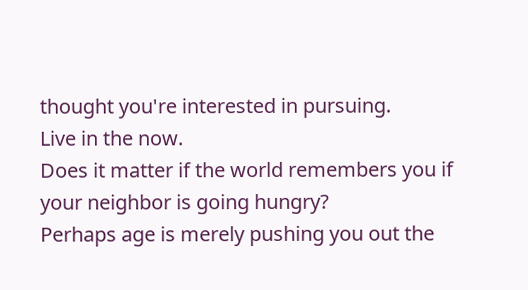thought you're interested in pursuing.
Live in the now.
Does it matter if the world remembers you if your neighbor is going hungry?
Perhaps age is merely pushing you out the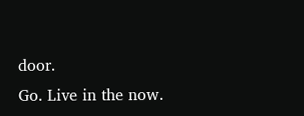door.
Go. Live in the now.